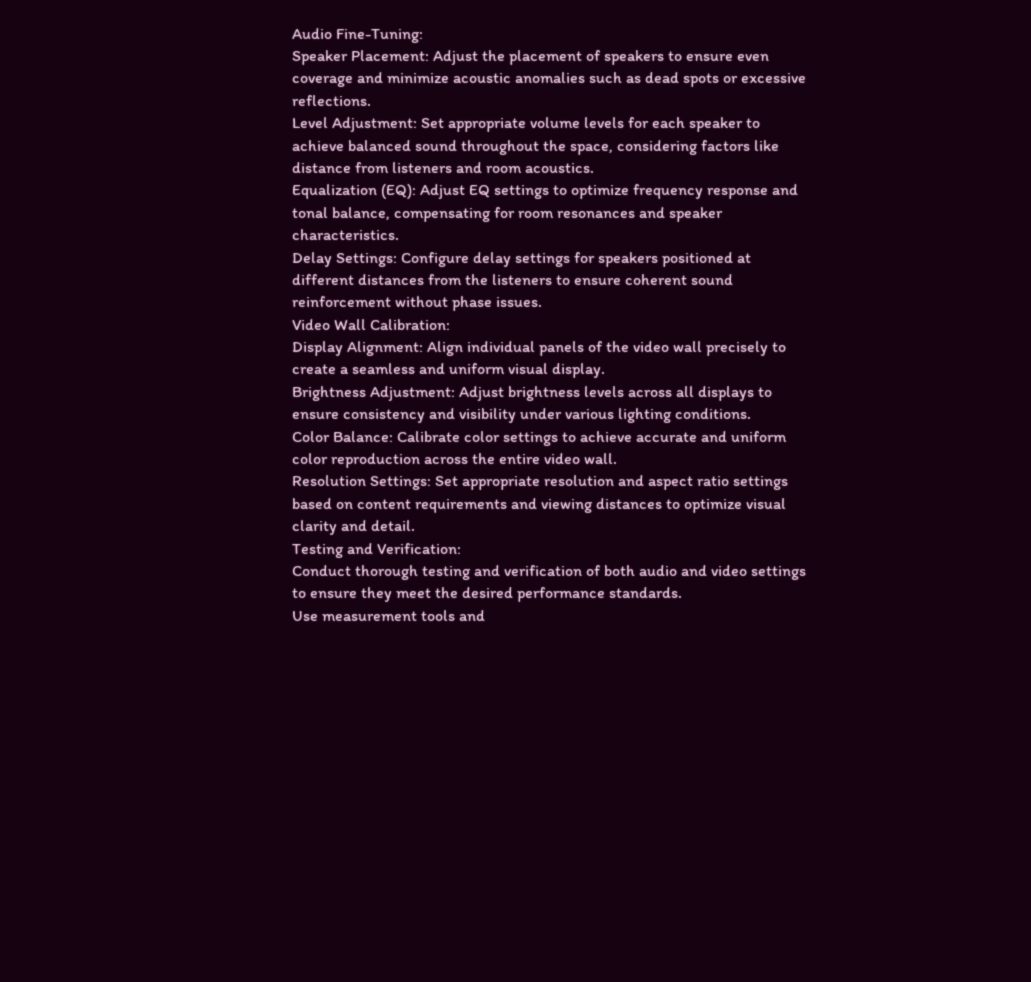Audio Fine-Tuning:
Speaker Placement: Adjust the placement of speakers to ensure even coverage and minimize acoustic anomalies such as dead spots or excessive reflections.
Level Adjustment: Set appropriate volume levels for each speaker to achieve balanced sound throughout the space, considering factors like distance from listeners and room acoustics.
Equalization (EQ): Adjust EQ settings to optimize frequency response and tonal balance, compensating for room resonances and speaker characteristics.
Delay Settings: Configure delay settings for speakers positioned at different distances from the listeners to ensure coherent sound reinforcement without phase issues.
Video Wall Calibration:
Display Alignment: Align individual panels of the video wall precisely to create a seamless and uniform visual display.
Brightness Adjustment: Adjust brightness levels across all displays to ensure consistency and visibility under various lighting conditions.
Color Balance: Calibrate color settings to achieve accurate and uniform color reproduction across the entire video wall.
Resolution Settings: Set appropriate resolution and aspect ratio settings based on content requirements and viewing distances to optimize visual clarity and detail.
Testing and Verification:
Conduct thorough testing and verification of both audio and video settings to ensure they meet the desired performance standards.
Use measurement tools and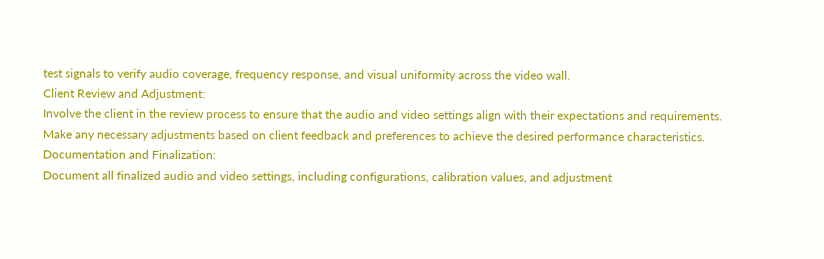test signals to verify audio coverage, frequency response, and visual uniformity across the video wall.
Client Review and Adjustment:
Involve the client in the review process to ensure that the audio and video settings align with their expectations and requirements.
Make any necessary adjustments based on client feedback and preferences to achieve the desired performance characteristics.
Documentation and Finalization:
Document all finalized audio and video settings, including configurations, calibration values, and adjustment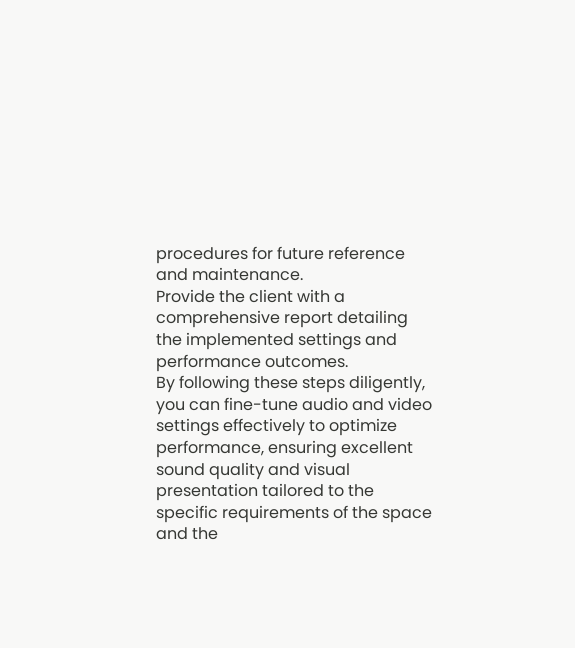procedures for future reference and maintenance.
Provide the client with a comprehensive report detailing the implemented settings and performance outcomes.
By following these steps diligently, you can fine-tune audio and video settings effectively to optimize performance, ensuring excellent sound quality and visual presentation tailored to the specific requirements of the space and the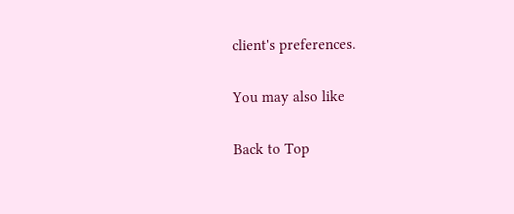client's preferences.

You may also like

Back to Top